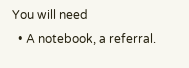You will need
  • A notebook, a referral.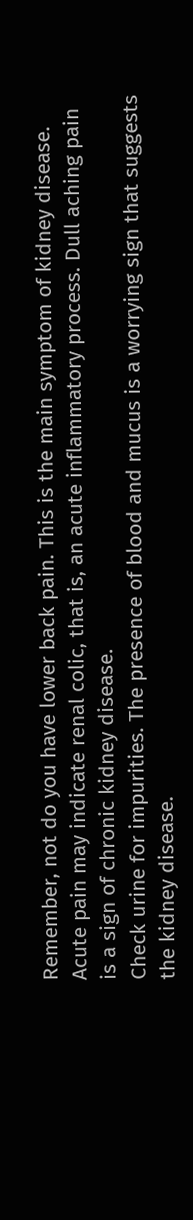Remember, not do you have lower back pain. This is the main symptom of kidney disease. Acute pain may indicate renal colic, that is, an acute inflammatory process. Dull aching pain is a sign of chronic kidney disease.
Check urine for impurities. The presence of blood and mucus is a worrying sign that suggests the kidney disease.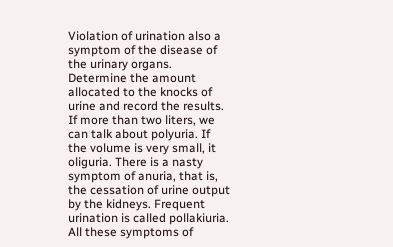Violation of urination also a symptom of the disease of the urinary organs.
Determine the amount allocated to the knocks of urine and record the results. If more than two liters, we can talk about polyuria. If the volume is very small, it oliguria. There is a nasty symptom of anuria, that is, the cessation of urine output by the kidneys. Frequent urination is called pollakiuria. All these symptoms of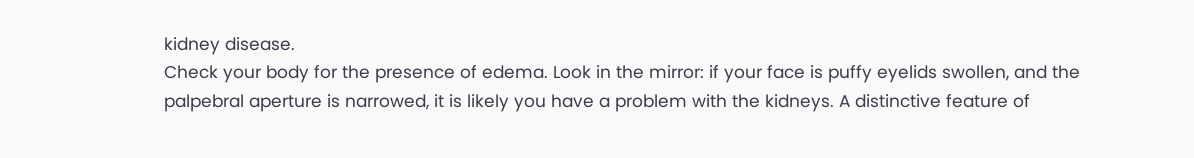kidney disease.
Check your body for the presence of edema. Look in the mirror: if your face is puffy eyelids swollen, and the palpebral aperture is narrowed, it is likely you have a problem with the kidneys. A distinctive feature of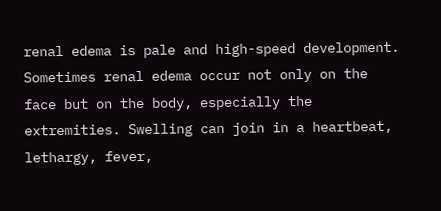renal edema is pale and high-speed development. Sometimes renal edema occur not only on the face but on the body, especially the extremities. Swelling can join in a heartbeat, lethargy, fever,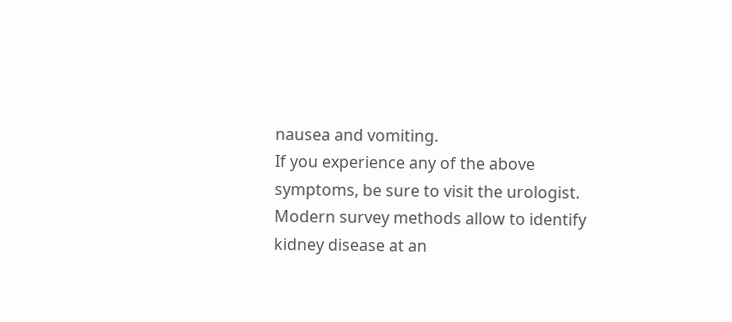nausea and vomiting.
If you experience any of the above symptoms, be sure to visit the urologist. Modern survey methods allow to identify kidney disease at an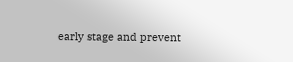early stage and prevent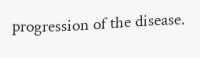progression of the disease.